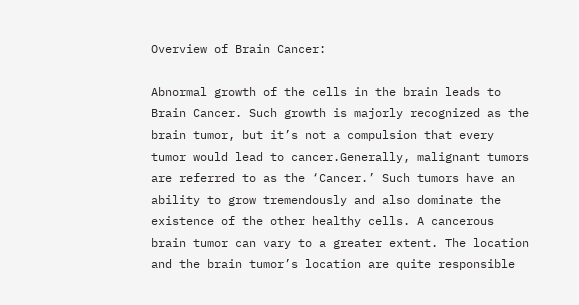Overview of Brain Cancer:

Abnormal growth of the cells in the brain leads to Brain Cancer. Such growth is majorly recognized as the brain tumor, but it’s not a compulsion that every tumor would lead to cancer.Generally, malignant tumors are referred to as the ‘Cancer.’ Such tumors have an ability to grow tremendously and also dominate the existence of the other healthy cells. A cancerous brain tumor can vary to a greater extent. The location and the brain tumor’s location are quite responsible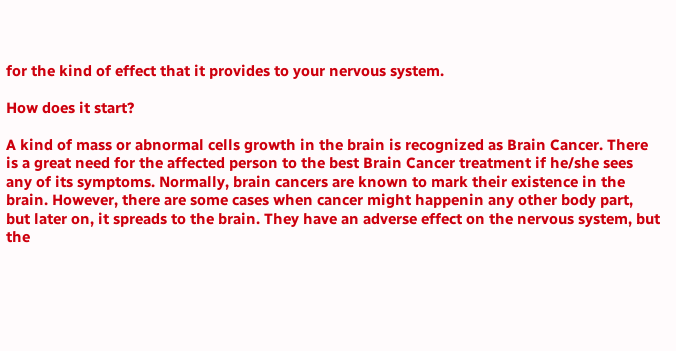for the kind of effect that it provides to your nervous system.

How does it start?

A kind of mass or abnormal cells growth in the brain is recognized as Brain Cancer. There is a great need for the affected person to the best Brain Cancer treatment if he/she sees any of its symptoms. Normally, brain cancers are known to mark their existence in the brain. However, there are some cases when cancer might happenin any other body part, but later on, it spreads to the brain. They have an adverse effect on the nervous system, but the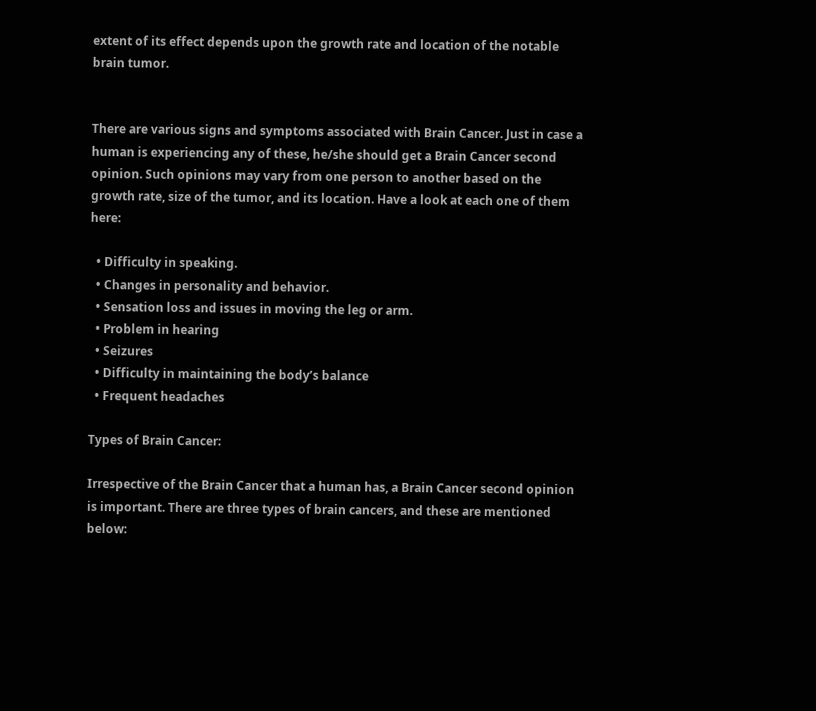extent of its effect depends upon the growth rate and location of the notable brain tumor.


There are various signs and symptoms associated with Brain Cancer. Just in case a human is experiencing any of these, he/she should get a Brain Cancer second opinion. Such opinions may vary from one person to another based on the growth rate, size of the tumor, and its location. Have a look at each one of them here:

  • Difficulty in speaking.
  • Changes in personality and behavior.
  • Sensation loss and issues in moving the leg or arm.
  • Problem in hearing
  • Seizures
  • Difficulty in maintaining the body’s balance
  • Frequent headaches

Types of Brain Cancer:

Irrespective of the Brain Cancer that a human has, a Brain Cancer second opinion is important. There are three types of brain cancers, and these are mentioned below: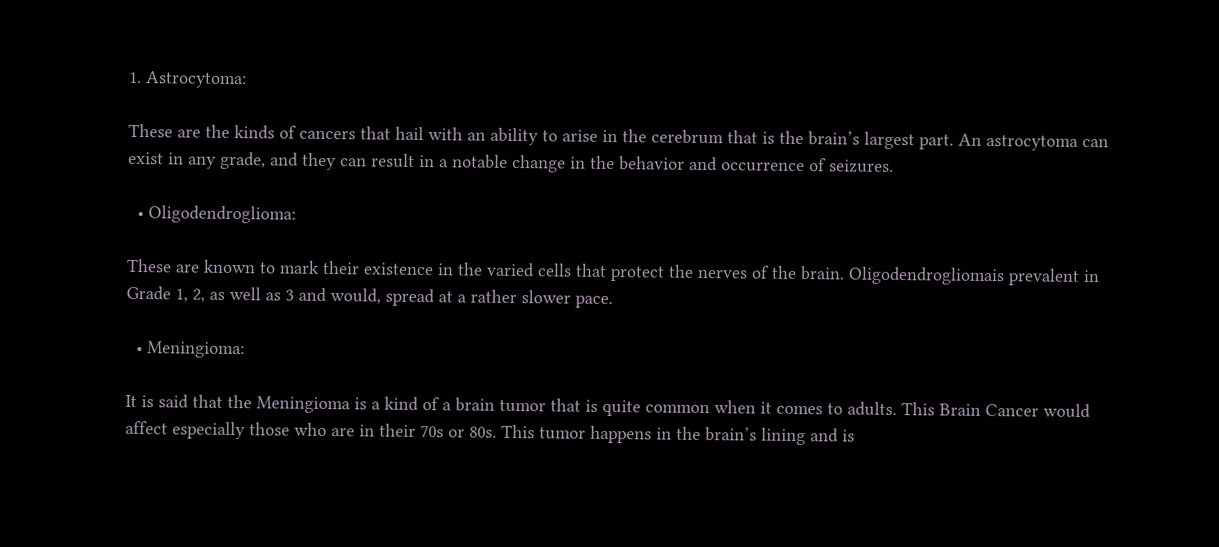1. Astrocytoma:

These are the kinds of cancers that hail with an ability to arise in the cerebrum that is the brain’s largest part. An astrocytoma can exist in any grade, and they can result in a notable change in the behavior and occurrence of seizures.

  • Oligodendroglioma:

These are known to mark their existence in the varied cells that protect the nerves of the brain. Oligodendrogliomais prevalent in Grade 1, 2, as well as 3 and would, spread at a rather slower pace.

  • Meningioma:

It is said that the Meningioma is a kind of a brain tumor that is quite common when it comes to adults. This Brain Cancer would affect especially those who are in their 70s or 80s. This tumor happens in the brain’s lining and is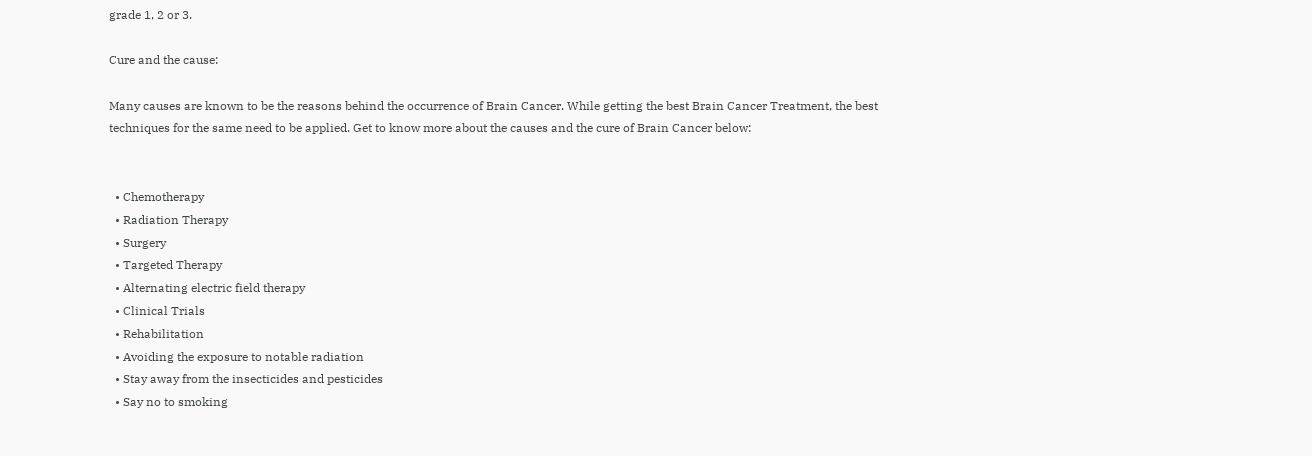grade 1, 2 or 3.

Cure and the cause:

Many causes are known to be the reasons behind the occurrence of Brain Cancer. While getting the best Brain Cancer Treatment, the best techniques for the same need to be applied. Get to know more about the causes and the cure of Brain Cancer below:


  • Chemotherapy
  • Radiation Therapy
  • Surgery
  • Targeted Therapy
  • Alternating electric field therapy
  • Clinical Trials
  • Rehabilitation
  • Avoiding the exposure to notable radiation
  • Stay away from the insecticides and pesticides
  • Say no to smoking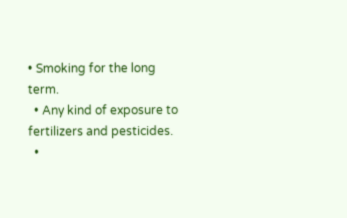• Smoking for the long term.
  • Any kind of exposure to fertilizers and pesticides.
  •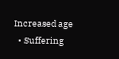Increased age
  • Suffering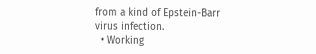from a kind of Epstein-Barr virus infection.
  • Working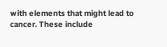with elements that might lead to cancer. These include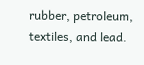rubber, petroleum, textiles, and lead.